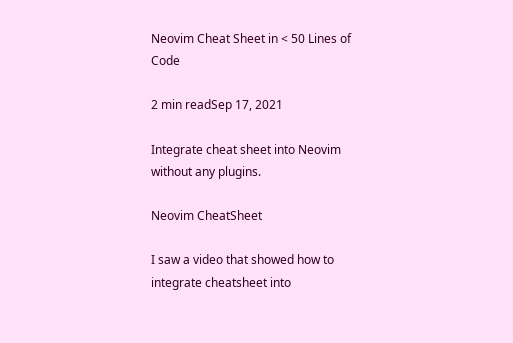Neovim Cheat Sheet in < 50 Lines of Code

2 min readSep 17, 2021

Integrate cheat sheet into Neovim without any plugins.

Neovim CheatSheet

I saw a video that showed how to integrate cheatsheet into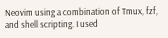Neovim using a combination of Tmux, fzf, and shell scripting. I used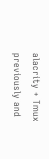alacrity + Tmux previously and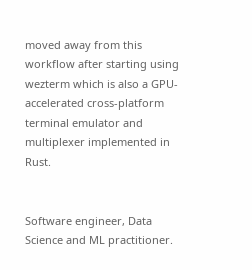moved away from this workflow after starting using wezterm which is also a GPU-accelerated cross-platform terminal emulator and multiplexer implemented in Rust.


Software engineer, Data Science and ML practitioner.